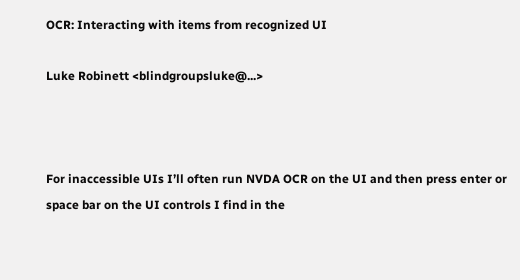OCR: Interacting with items from recognized UI

Luke Robinett <blindgroupsluke@...>



For inaccessible UIs I’ll often run NVDA OCR on the UI and then press enter or space bar on the UI controls I find in the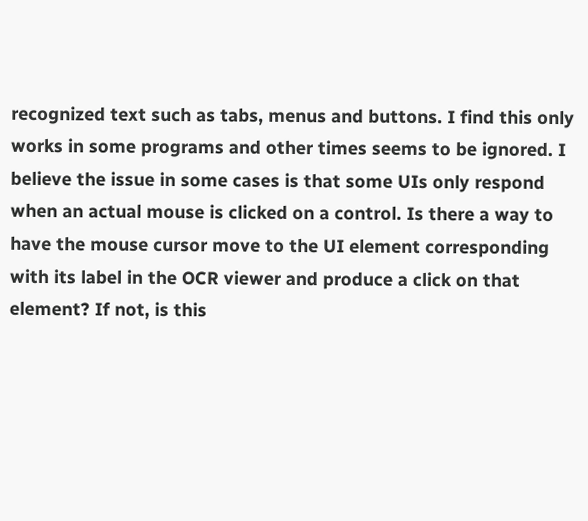recognized text such as tabs, menus and buttons. I find this only works in some programs and other times seems to be ignored. I believe the issue in some cases is that some UIs only respond when an actual mouse is clicked on a control. Is there a way to have the mouse cursor move to the UI element corresponding with its label in the OCR viewer and produce a click on that element? If not, is this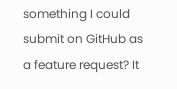something I could submit on GitHub as a feature request? It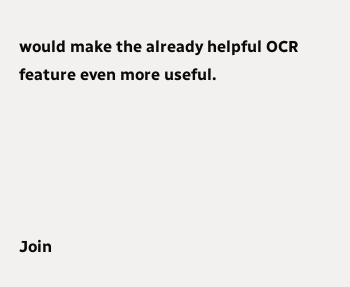would make the already helpful OCR feature even more useful.





Join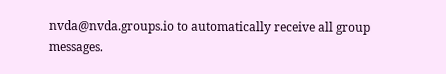nvda@nvda.groups.io to automatically receive all group messages.